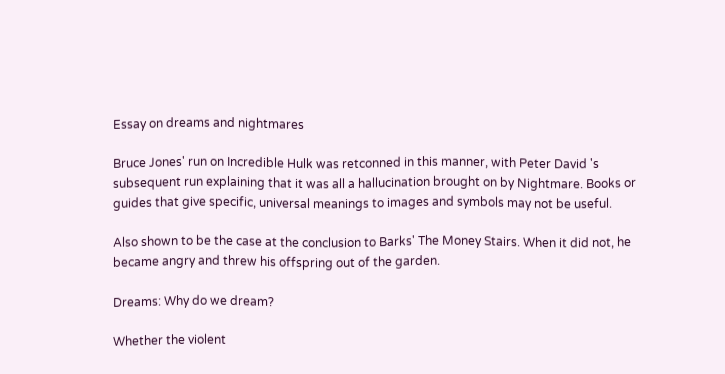Essay on dreams and nightmares

Bruce Jones' run on Incredible Hulk was retconned in this manner, with Peter David 's subsequent run explaining that it was all a hallucination brought on by Nightmare. Books or guides that give specific, universal meanings to images and symbols may not be useful.

Also shown to be the case at the conclusion to Barks' The Money Stairs. When it did not, he became angry and threw his offspring out of the garden.

Dreams: Why do we dream?

Whether the violent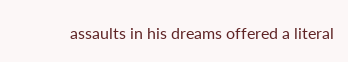assaults in his dreams offered a literal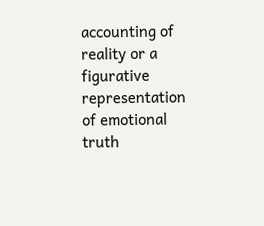accounting of reality or a figurative representation of emotional truth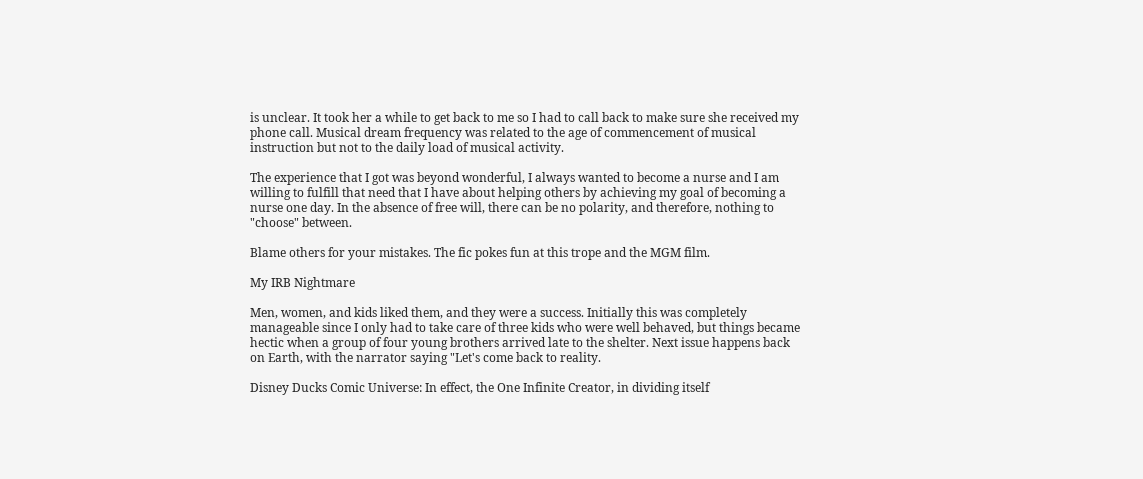is unclear. It took her a while to get back to me so I had to call back to make sure she received my phone call. Musical dream frequency was related to the age of commencement of musical instruction but not to the daily load of musical activity.

The experience that I got was beyond wonderful, I always wanted to become a nurse and I am willing to fulfill that need that I have about helping others by achieving my goal of becoming a nurse one day. In the absence of free will, there can be no polarity, and therefore, nothing to "choose" between.

Blame others for your mistakes. The fic pokes fun at this trope and the MGM film.

My IRB Nightmare

Men, women, and kids liked them, and they were a success. Initially this was completely manageable since I only had to take care of three kids who were well behaved, but things became hectic when a group of four young brothers arrived late to the shelter. Next issue happens back on Earth, with the narrator saying "Let's come back to reality.

Disney Ducks Comic Universe: In effect, the One Infinite Creator, in dividing itself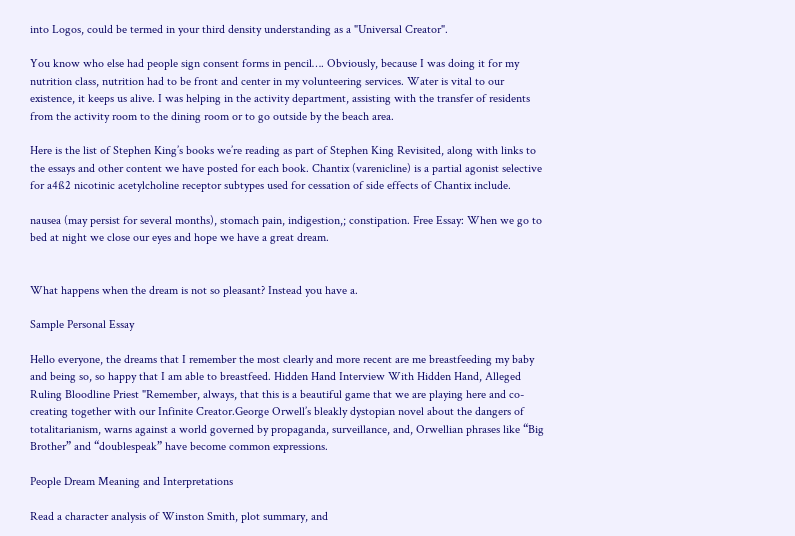into Logos, could be termed in your third density understanding as a "Universal Creator".

You know who else had people sign consent forms in pencil…. Obviously, because I was doing it for my nutrition class, nutrition had to be front and center in my volunteering services. Water is vital to our existence, it keeps us alive. I was helping in the activity department, assisting with the transfer of residents from the activity room to the dining room or to go outside by the beach area.

Here is the list of Stephen King’s books we’re reading as part of Stephen King Revisited, along with links to the essays and other content we have posted for each book. Chantix (varenicline) is a partial agonist selective for a4ß2 nicotinic acetylcholine receptor subtypes used for cessation of side effects of Chantix include.

nausea (may persist for several months), stomach pain, indigestion,; constipation. Free Essay: When we go to bed at night we close our eyes and hope we have a great dream.


What happens when the dream is not so pleasant? Instead you have a.

Sample Personal Essay

Hello everyone, the dreams that I remember the most clearly and more recent are me breastfeeding my baby and being so, so happy that I am able to breastfeed. Hidden Hand Interview With Hidden Hand, Alleged Ruling Bloodline Priest "Remember, always, that this is a beautiful game that we are playing here and co-creating together with our Infinite Creator.George Orwell’s bleakly dystopian novel about the dangers of totalitarianism, warns against a world governed by propaganda, surveillance, and, Orwellian phrases like “Big Brother” and “doublespeak” have become common expressions.

People Dream Meaning and Interpretations

Read a character analysis of Winston Smith, plot summary, and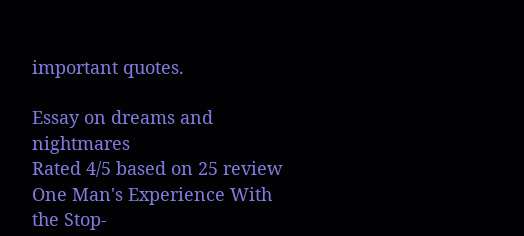important quotes.

Essay on dreams and nightmares
Rated 4/5 based on 25 review
One Man's Experience With the Stop-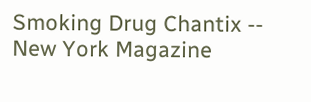Smoking Drug Chantix -- New York Magazine